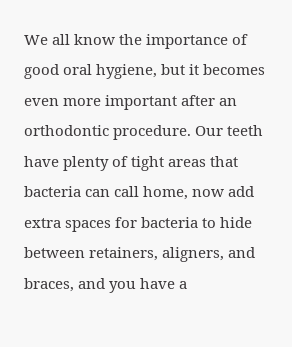We all know the importance of good oral hygiene, but it becomes even more important after an orthodontic procedure. Our teeth have plenty of tight areas that bacteria can call home, now add extra spaces for bacteria to hide between retainers, aligners, and braces, and you have a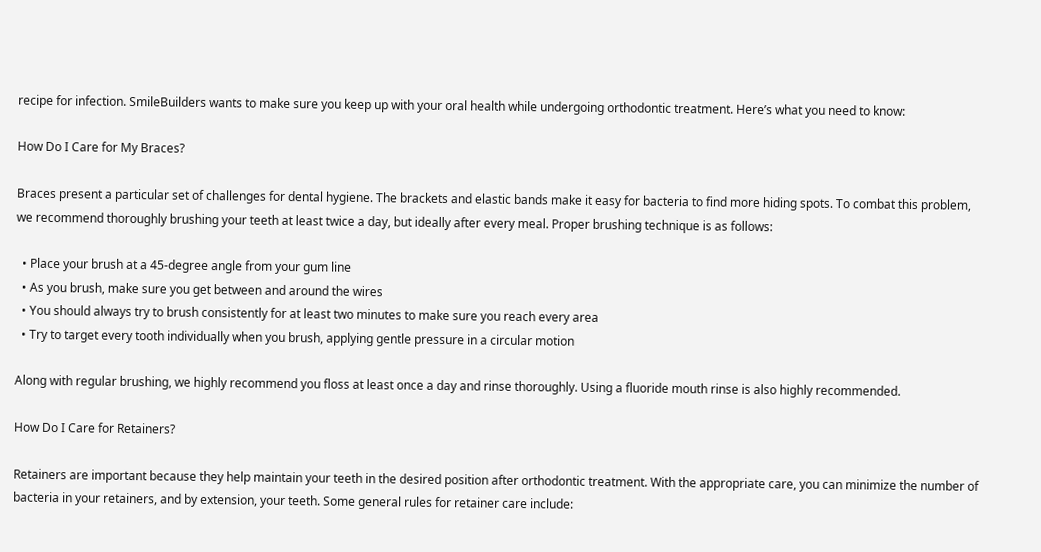recipe for infection. SmileBuilders wants to make sure you keep up with your oral health while undergoing orthodontic treatment. Here’s what you need to know:

How Do I Care for My Braces?

Braces present a particular set of challenges for dental hygiene. The brackets and elastic bands make it easy for bacteria to find more hiding spots. To combat this problem, we recommend thoroughly brushing your teeth at least twice a day, but ideally after every meal. Proper brushing technique is as follows:

  • Place your brush at a 45-degree angle from your gum line
  • As you brush, make sure you get between and around the wires
  • You should always try to brush consistently for at least two minutes to make sure you reach every area
  • Try to target every tooth individually when you brush, applying gentle pressure in a circular motion

Along with regular brushing, we highly recommend you floss at least once a day and rinse thoroughly. Using a fluoride mouth rinse is also highly recommended.

How Do I Care for Retainers?

Retainers are important because they help maintain your teeth in the desired position after orthodontic treatment. With the appropriate care, you can minimize the number of bacteria in your retainers, and by extension, your teeth. Some general rules for retainer care include: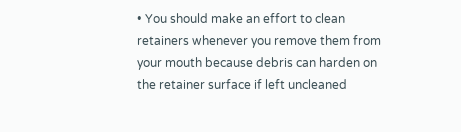• You should make an effort to clean retainers whenever you remove them from your mouth because debris can harden on the retainer surface if left uncleaned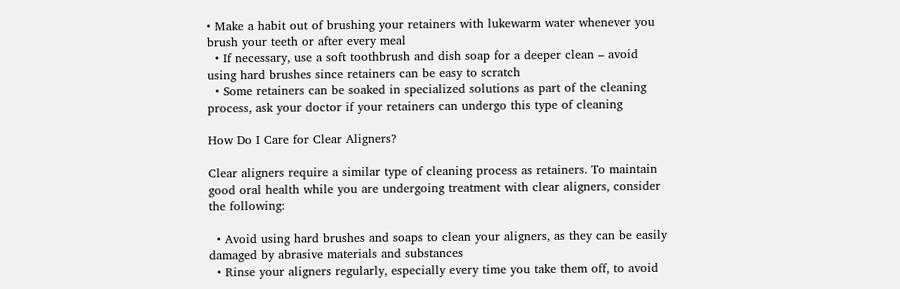• Make a habit out of brushing your retainers with lukewarm water whenever you brush your teeth or after every meal
  • If necessary, use a soft toothbrush and dish soap for a deeper clean – avoid using hard brushes since retainers can be easy to scratch
  • Some retainers can be soaked in specialized solutions as part of the cleaning process, ask your doctor if your retainers can undergo this type of cleaning

How Do I Care for Clear Aligners?

Clear aligners require a similar type of cleaning process as retainers. To maintain good oral health while you are undergoing treatment with clear aligners, consider the following:

  • Avoid using hard brushes and soaps to clean your aligners, as they can be easily damaged by abrasive materials and substances
  • Rinse your aligners regularly, especially every time you take them off, to avoid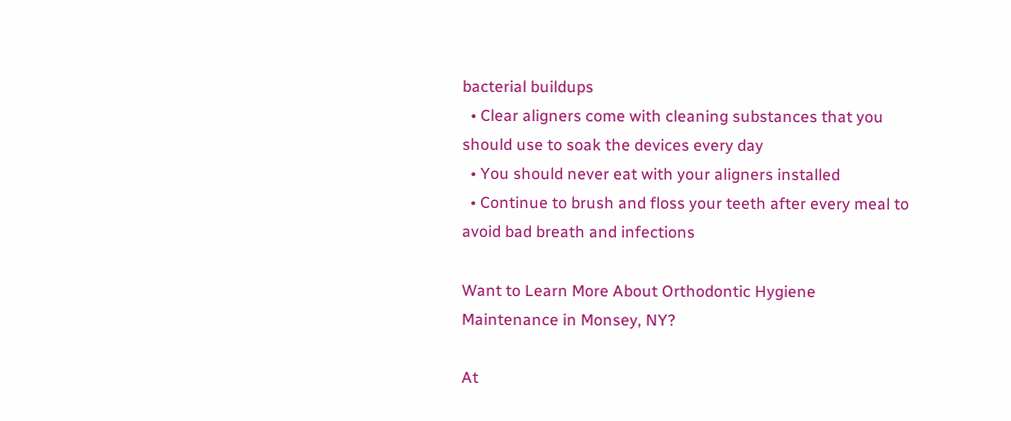bacterial buildups
  • Clear aligners come with cleaning substances that you should use to soak the devices every day
  • You should never eat with your aligners installed
  • Continue to brush and floss your teeth after every meal to avoid bad breath and infections

Want to Learn More About Orthodontic Hygiene Maintenance in Monsey, NY?

At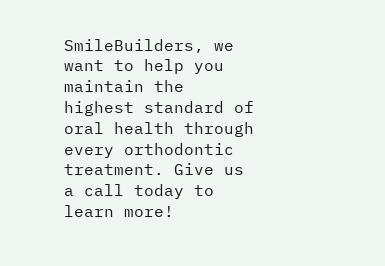SmileBuilders, we want to help you maintain the highest standard of oral health through every orthodontic treatment. Give us a call today to learn more!